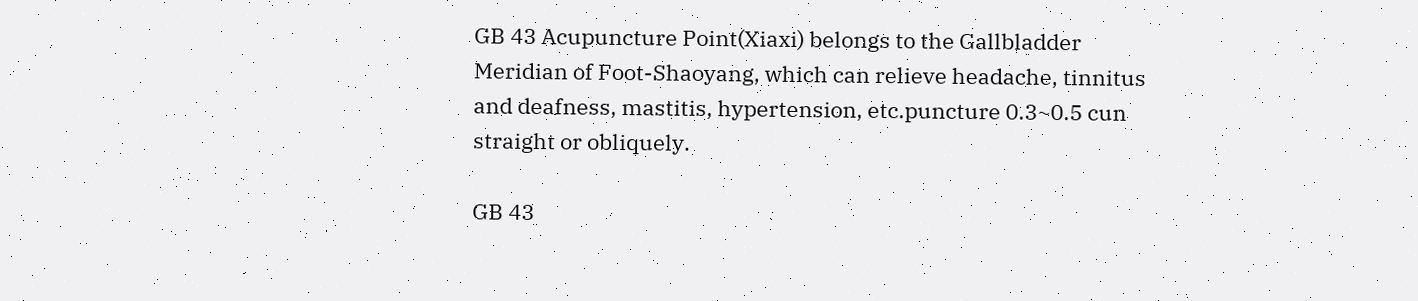GB 43 Acupuncture Point(Xiaxi) belongs to the Gallbladder Meridian of Foot-Shaoyang, which can relieve headache, tinnitus and deafness, mastitis, hypertension, etc.puncture 0.3~0.5 cun straight or obliquely.

GB 43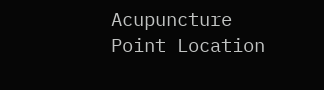Acupuncture Point Location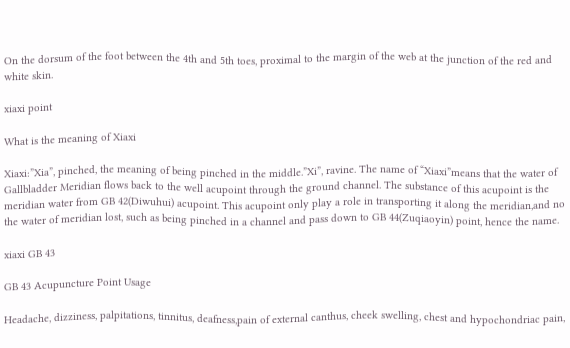On the dorsum of the foot between the 4th and 5th toes, proximal to the margin of the web at the junction of the red and white skin.

xiaxi point

What is the meaning of Xiaxi

Xiaxi:”Xia”, pinched, the meaning of being pinched in the middle.”Xi”, ravine. The name of “Xiaxi”means that the water of Gallbladder Meridian flows back to the well acupoint through the ground channel. The substance of this acupoint is the meridian water from GB 42(Diwuhui) acupoint. This acupoint only play a role in transporting it along the meridian,and no the water of meridian lost, such as being pinched in a channel and pass down to GB 44(Zuqiaoyin) point, hence the name.

xiaxi GB 43

GB 43 Acupuncture Point Usage

Headache, dizziness, palpitations, tinnitus, deafness,pain of external canthus, cheek swelling, chest and hypochondriac pain,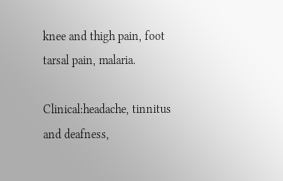knee and thigh pain, foot tarsal pain, malaria.

Clinical:headache, tinnitus and deafness,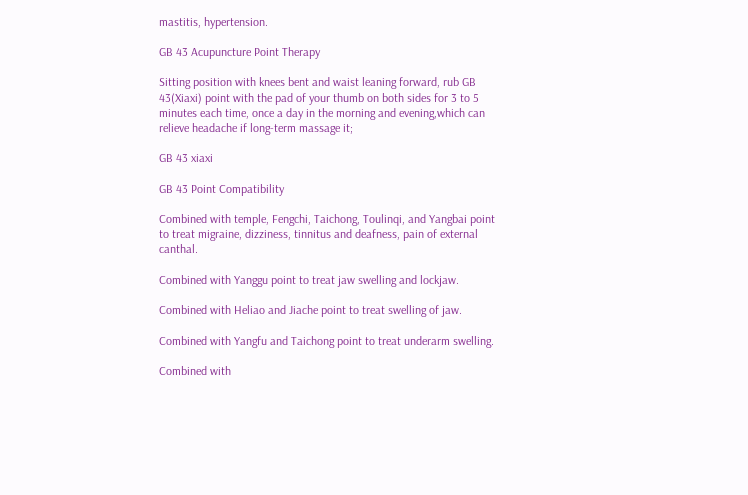mastitis, hypertension.

GB 43 Acupuncture Point Therapy

Sitting position with knees bent and waist leaning forward, rub GB 43(Xiaxi) point with the pad of your thumb on both sides for 3 to 5 minutes each time, once a day in the morning and evening,which can relieve headache if long-term massage it;

GB 43 xiaxi

GB 43 Point Compatibility

Combined with temple, Fengchi, Taichong, Toulinqi, and Yangbai point to treat migraine, dizziness, tinnitus and deafness, pain of external canthal.

Combined with Yanggu point to treat jaw swelling and lockjaw.

Combined with Heliao and Jiache point to treat swelling of jaw.

Combined with Yangfu and Taichong point to treat underarm swelling.

Combined with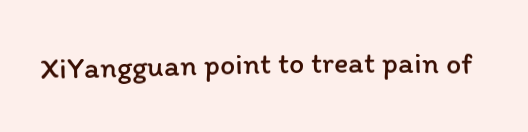XiYangguan point to treat pain of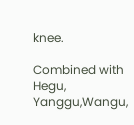knee.

Combined with Hegu, Yanggu,Wangu,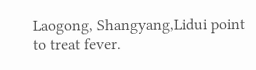Laogong, Shangyang,Lidui point to treat fever.